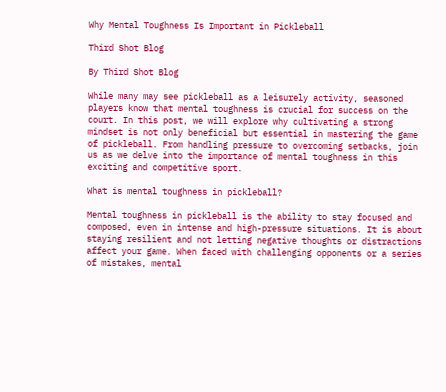Why Mental Toughness Is Important in Pickleball

Third Shot Blog

By Third Shot Blog

While many may see pickleball as a leisurely activity, seasoned players know that mental toughness is crucial for success on the court. In this post, we will explore why cultivating a strong mindset is not only beneficial but essential in mastering the game of pickleball. From handling pressure to overcoming setbacks, join us as we delve into the importance of mental toughness in this exciting and competitive sport.

What is mental toughness in pickleball?

Mental toughness in pickleball is the ability to stay focused and composed, even in intense and high-pressure situations. It is about staying resilient and not letting negative thoughts or distractions affect your game. When faced with challenging opponents or a series of mistakes, mental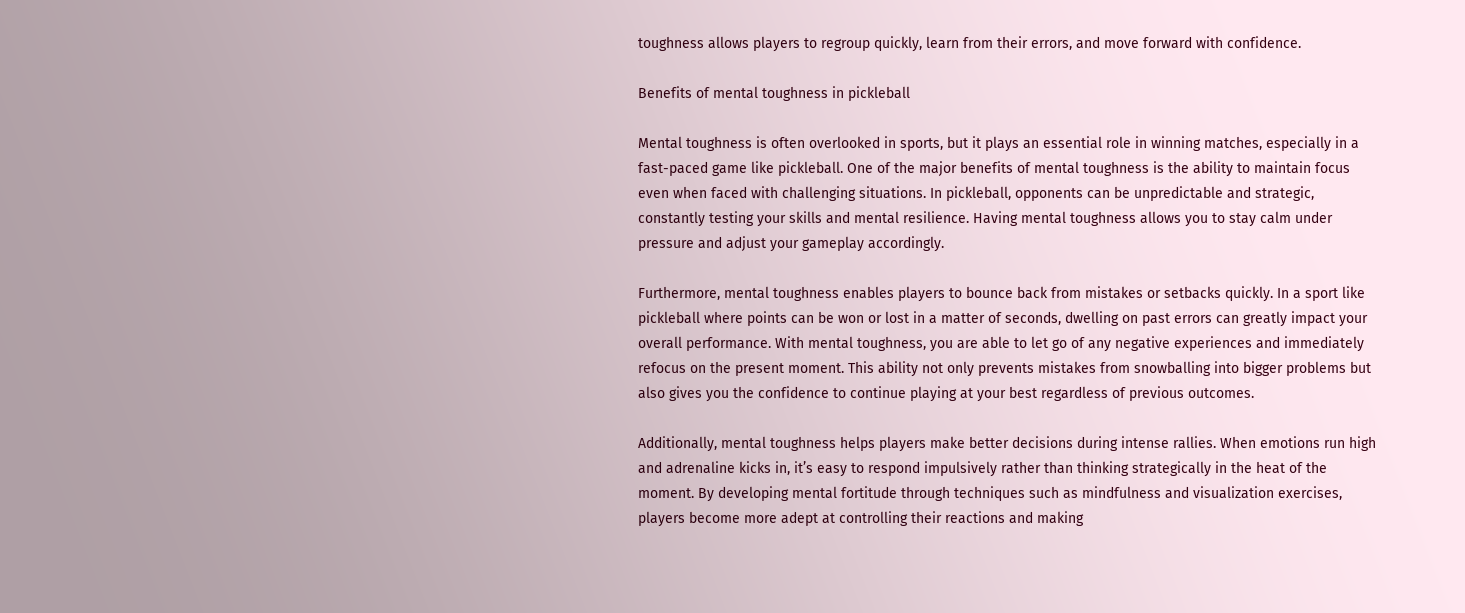toughness allows players to regroup quickly, learn from their errors, and move forward with confidence.

Benefits of mental toughness in pickleball

Mental toughness is often overlooked in sports, but it plays an essential role in winning matches, especially in a fast-paced game like pickleball. One of the major benefits of mental toughness is the ability to maintain focus even when faced with challenging situations. In pickleball, opponents can be unpredictable and strategic, constantly testing your skills and mental resilience. Having mental toughness allows you to stay calm under pressure and adjust your gameplay accordingly.

Furthermore, mental toughness enables players to bounce back from mistakes or setbacks quickly. In a sport like pickleball where points can be won or lost in a matter of seconds, dwelling on past errors can greatly impact your overall performance. With mental toughness, you are able to let go of any negative experiences and immediately refocus on the present moment. This ability not only prevents mistakes from snowballing into bigger problems but also gives you the confidence to continue playing at your best regardless of previous outcomes.

Additionally, mental toughness helps players make better decisions during intense rallies. When emotions run high and adrenaline kicks in, it’s easy to respond impulsively rather than thinking strategically in the heat of the moment. By developing mental fortitude through techniques such as mindfulness and visualization exercises, players become more adept at controlling their reactions and making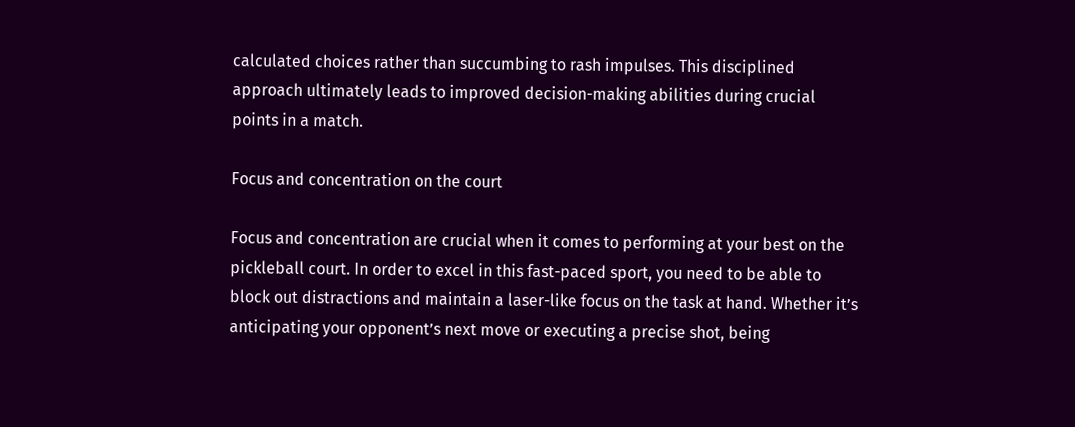calculated choices rather than succumbing to rash impulses. This disciplined approach ultimately leads to improved decision-making abilities during crucial points in a match.

Focus and concentration on the court

Focus and concentration are crucial when it comes to performing at your best on the pickleball court. In order to excel in this fast-paced sport, you need to be able to block out distractions and maintain a laser-like focus on the task at hand. Whether it’s anticipating your opponent’s next move or executing a precise shot, being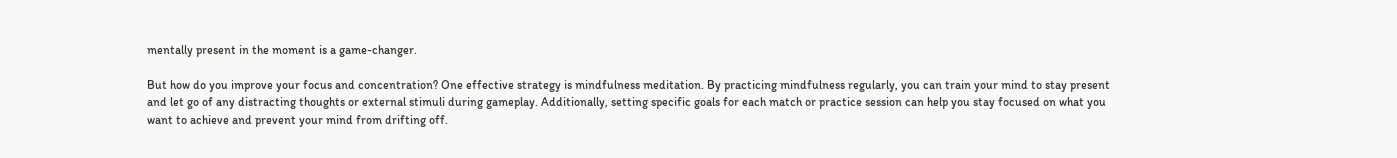mentally present in the moment is a game-changer.

But how do you improve your focus and concentration? One effective strategy is mindfulness meditation. By practicing mindfulness regularly, you can train your mind to stay present and let go of any distracting thoughts or external stimuli during gameplay. Additionally, setting specific goals for each match or practice session can help you stay focused on what you want to achieve and prevent your mind from drifting off.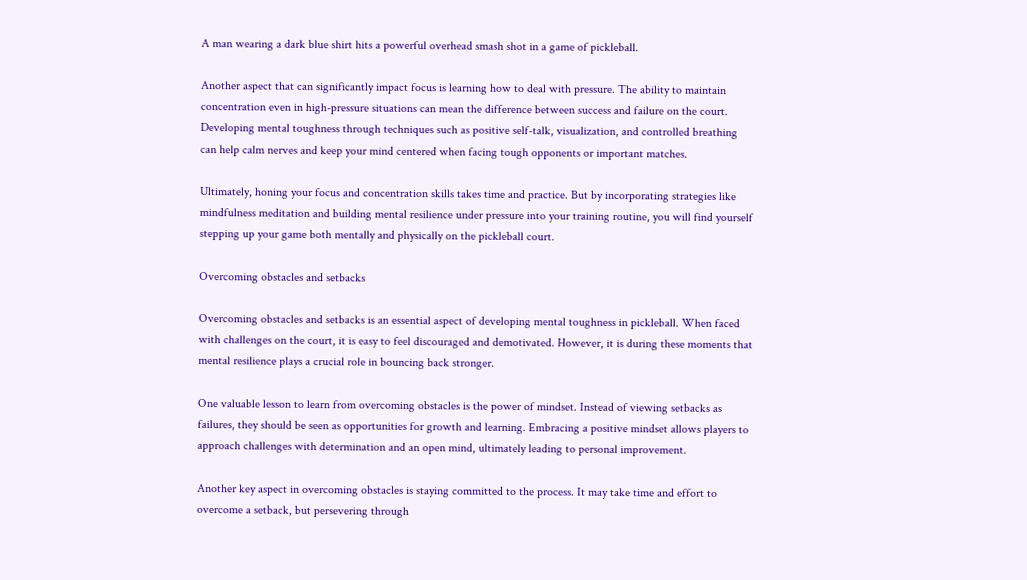A man wearing a dark blue shirt hits a powerful overhead smash shot in a game of pickleball.

Another aspect that can significantly impact focus is learning how to deal with pressure. The ability to maintain concentration even in high-pressure situations can mean the difference between success and failure on the court. Developing mental toughness through techniques such as positive self-talk, visualization, and controlled breathing can help calm nerves and keep your mind centered when facing tough opponents or important matches.

Ultimately, honing your focus and concentration skills takes time and practice. But by incorporating strategies like mindfulness meditation and building mental resilience under pressure into your training routine, you will find yourself stepping up your game both mentally and physically on the pickleball court.

Overcoming obstacles and setbacks

Overcoming obstacles and setbacks is an essential aspect of developing mental toughness in pickleball. When faced with challenges on the court, it is easy to feel discouraged and demotivated. However, it is during these moments that mental resilience plays a crucial role in bouncing back stronger.

One valuable lesson to learn from overcoming obstacles is the power of mindset. Instead of viewing setbacks as failures, they should be seen as opportunities for growth and learning. Embracing a positive mindset allows players to approach challenges with determination and an open mind, ultimately leading to personal improvement.

Another key aspect in overcoming obstacles is staying committed to the process. It may take time and effort to overcome a setback, but persevering through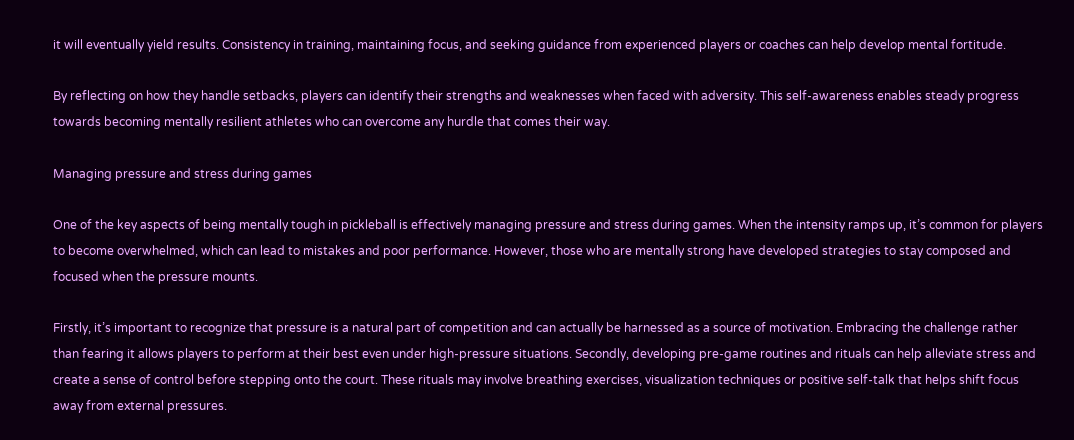it will eventually yield results. Consistency in training, maintaining focus, and seeking guidance from experienced players or coaches can help develop mental fortitude.

By reflecting on how they handle setbacks, players can identify their strengths and weaknesses when faced with adversity. This self-awareness enables steady progress towards becoming mentally resilient athletes who can overcome any hurdle that comes their way.

Managing pressure and stress during games

One of the key aspects of being mentally tough in pickleball is effectively managing pressure and stress during games. When the intensity ramps up, it’s common for players to become overwhelmed, which can lead to mistakes and poor performance. However, those who are mentally strong have developed strategies to stay composed and focused when the pressure mounts.

Firstly, it’s important to recognize that pressure is a natural part of competition and can actually be harnessed as a source of motivation. Embracing the challenge rather than fearing it allows players to perform at their best even under high-pressure situations. Secondly, developing pre-game routines and rituals can help alleviate stress and create a sense of control before stepping onto the court. These rituals may involve breathing exercises, visualization techniques or positive self-talk that helps shift focus away from external pressures.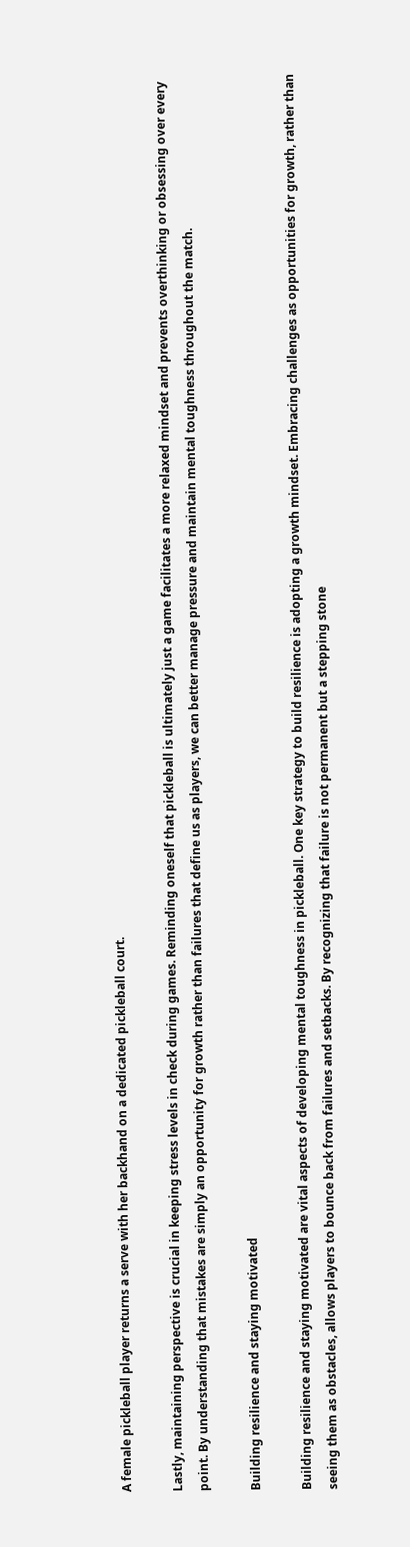A female pickleball player returns a serve with her backhand on a dedicated pickleball court.

Lastly, maintaining perspective is crucial in keeping stress levels in check during games. Reminding oneself that pickleball is ultimately just a game facilitates a more relaxed mindset and prevents overthinking or obsessing over every point. By understanding that mistakes are simply an opportunity for growth rather than failures that define us as players, we can better manage pressure and maintain mental toughness throughout the match.

Building resilience and staying motivated

Building resilience and staying motivated are vital aspects of developing mental toughness in pickleball. One key strategy to build resilience is adopting a growth mindset. Embracing challenges as opportunities for growth, rather than seeing them as obstacles, allows players to bounce back from failures and setbacks. By recognizing that failure is not permanent but a stepping stone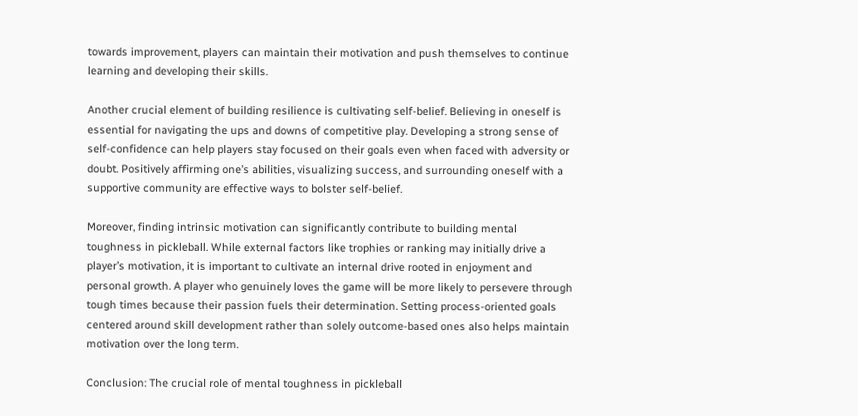towards improvement, players can maintain their motivation and push themselves to continue learning and developing their skills.

Another crucial element of building resilience is cultivating self-belief. Believing in oneself is essential for navigating the ups and downs of competitive play. Developing a strong sense of self-confidence can help players stay focused on their goals even when faced with adversity or doubt. Positively affirming one’s abilities, visualizing success, and surrounding oneself with a supportive community are effective ways to bolster self-belief.

Moreover, finding intrinsic motivation can significantly contribute to building mental toughness in pickleball. While external factors like trophies or ranking may initially drive a player’s motivation, it is important to cultivate an internal drive rooted in enjoyment and personal growth. A player who genuinely loves the game will be more likely to persevere through tough times because their passion fuels their determination. Setting process-oriented goals centered around skill development rather than solely outcome-based ones also helps maintain motivation over the long term.

Conclusion: The crucial role of mental toughness in pickleball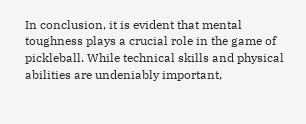In conclusion, it is evident that mental toughness plays a crucial role in the game of pickleball. While technical skills and physical abilities are undeniably important,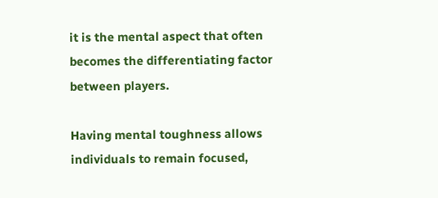it is the mental aspect that often becomes the differentiating factor between players.

Having mental toughness allows individuals to remain focused,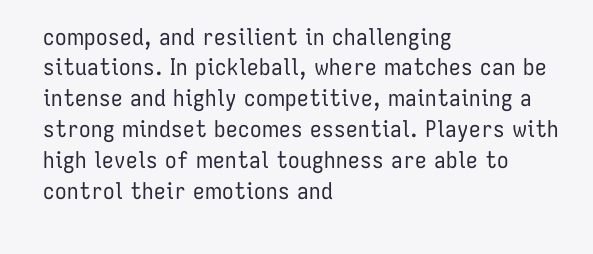composed, and resilient in challenging situations. In pickleball, where matches can be intense and highly competitive, maintaining a strong mindset becomes essential. Players with high levels of mental toughness are able to control their emotions and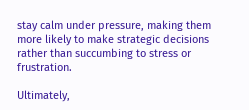stay calm under pressure, making them more likely to make strategic decisions rather than succumbing to stress or frustration.

Ultimately,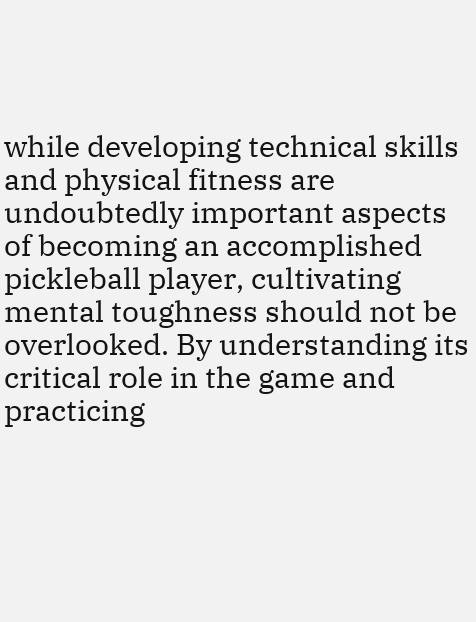while developing technical skills and physical fitness are undoubtedly important aspects of becoming an accomplished pickleball player, cultivating mental toughness should not be overlooked. By understanding its critical role in the game and practicing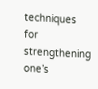techniques for strengthening one’s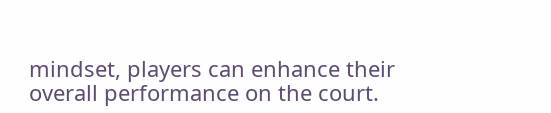mindset, players can enhance their overall performance on the court.